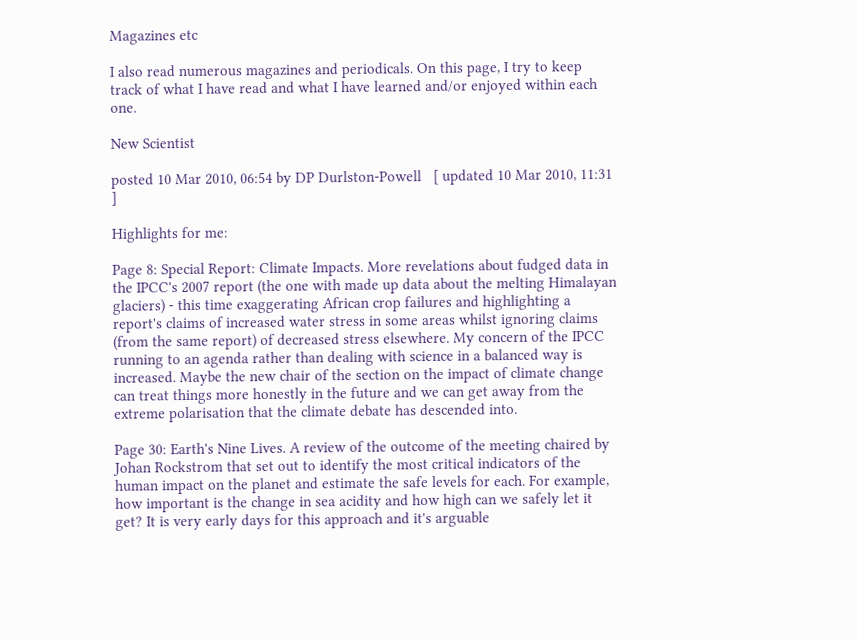Magazines etc

I also read numerous magazines and periodicals. On this page, I try to keep track of what I have read and what I have learned and/or enjoyed within each one.

New Scientist

posted 10 Mar 2010, 06:54 by DP Durlston-Powell   [ updated 10 Mar 2010, 11:31 ]

Highlights for me:

Page 8: Special Report: Climate Impacts. More revelations about fudged data in the IPCC's 2007 report (the one with made up data about the melting Himalayan glaciers) - this time exaggerating African crop failures and highlighting a report's claims of increased water stress in some areas whilst ignoring claims (from the same report) of decreased stress elsewhere. My concern of the IPCC running to an agenda rather than dealing with science in a balanced way is increased. Maybe the new chair of the section on the impact of climate change can treat things more honestly in the future and we can get away from the extreme polarisation that the climate debate has descended into.

Page 30: Earth's Nine Lives. A review of the outcome of the meeting chaired by Johan Rockstrom that set out to identify the most critical indicators of the human impact on the planet and estimate the safe levels for each. For example, how important is the change in sea acidity and how high can we safely let it get? It is very early days for this approach and it's arguable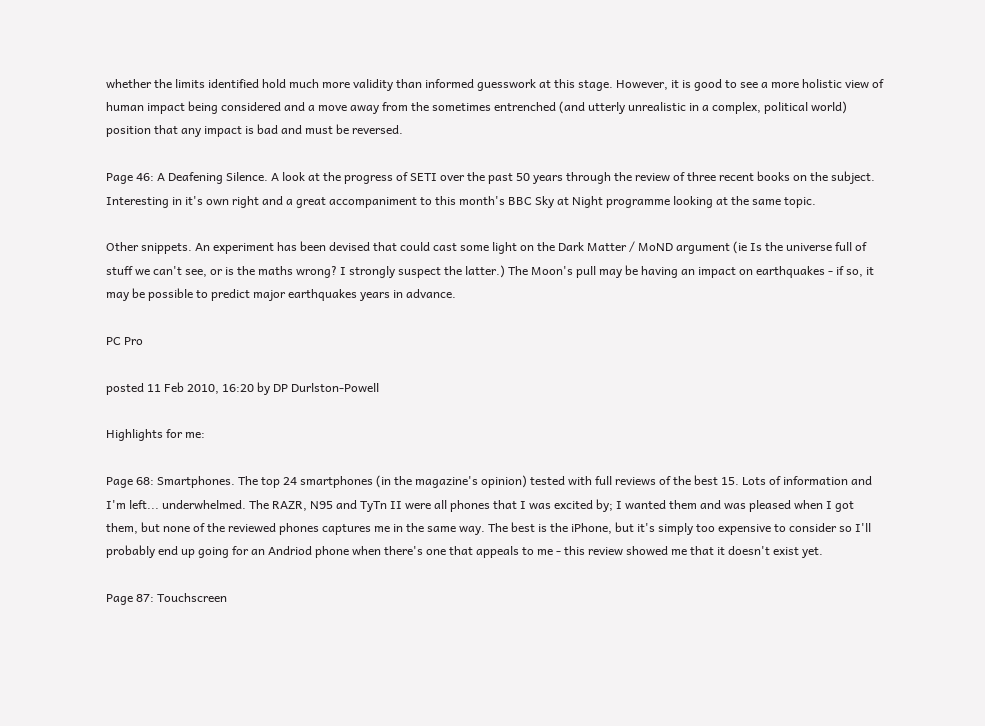whether the limits identified hold much more validity than informed guesswork at this stage. However, it is good to see a more holistic view of human impact being considered and a move away from the sometimes entrenched (and utterly unrealistic in a complex, political world) position that any impact is bad and must be reversed.

Page 46: A Deafening Silence. A look at the progress of SETI over the past 50 years through the review of three recent books on the subject. Interesting in it's own right and a great accompaniment to this month's BBC Sky at Night programme looking at the same topic.

Other snippets. An experiment has been devised that could cast some light on the Dark Matter / MoND argument (ie Is the universe full of stuff we can't see, or is the maths wrong? I strongly suspect the latter.) The Moon's pull may be having an impact on earthquakes - if so, it may be possible to predict major earthquakes years in advance.

PC Pro

posted 11 Feb 2010, 16:20 by DP Durlston-Powell

Highlights for me:

Page 68: Smartphones. The top 24 smartphones (in the magazine's opinion) tested with full reviews of the best 15. Lots of information and I'm left... underwhelmed. The RAZR, N95 and TyTn II were all phones that I was excited by; I wanted them and was pleased when I got them, but none of the reviewed phones captures me in the same way. The best is the iPhone, but it's simply too expensive to consider so I'll probably end up going for an Andriod phone when there's one that appeals to me - this review showed me that it doesn't exist yet.

Page 87: Touchscreen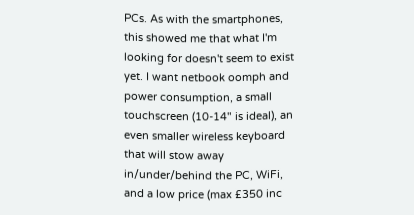PCs. As with the smartphones, this showed me that what I'm looking for doesn't seem to exist yet. I want netbook oomph and power consumption, a small touchscreen (10-14" is ideal), an even smaller wireless keyboard that will stow away in/under/behind the PC, WiFi, and a low price (max £350 inc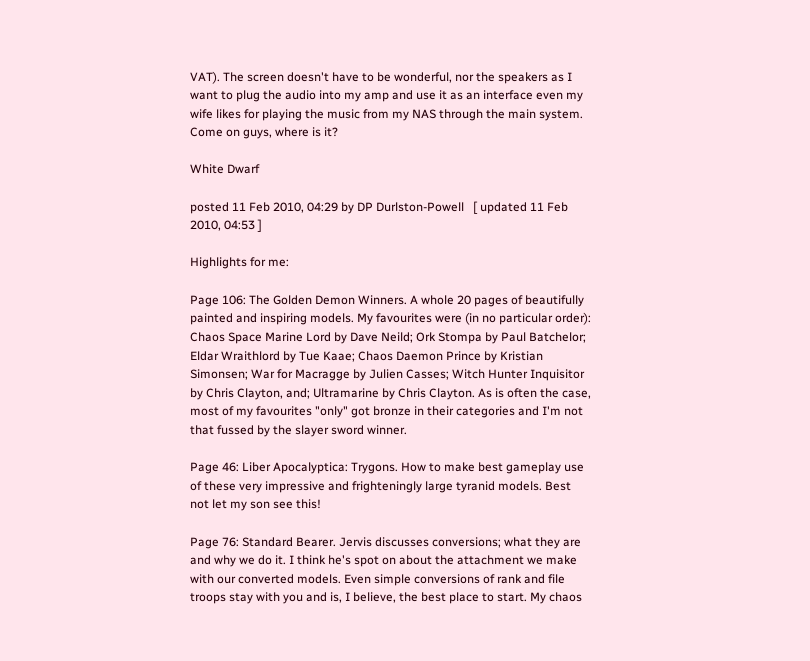VAT). The screen doesn't have to be wonderful, nor the speakers as I want to plug the audio into my amp and use it as an interface even my wife likes for playing the music from my NAS through the main system. Come on guys, where is it?

White Dwarf

posted 11 Feb 2010, 04:29 by DP Durlston-Powell   [ updated 11 Feb 2010, 04:53 ]

Highlights for me:

Page 106: The Golden Demon Winners. A whole 20 pages of beautifully painted and inspiring models. My favourites were (in no particular order): Chaos Space Marine Lord by Dave Neild; Ork Stompa by Paul Batchelor; Eldar Wraithlord by Tue Kaae; Chaos Daemon Prince by Kristian Simonsen; War for Macragge by Julien Casses; Witch Hunter Inquisitor by Chris Clayton, and; Ultramarine by Chris Clayton. As is often the case, most of my favourites "only" got bronze in their categories and I'm not that fussed by the slayer sword winner.

Page 46: Liber Apocalyptica: Trygons. How to make best gameplay use of these very impressive and frighteningly large tyranid models. Best not let my son see this!

Page 76: Standard Bearer. Jervis discusses conversions; what they are and why we do it. I think he's spot on about the attachment we make with our converted models. Even simple conversions of rank and file troops stay with you and is, I believe, the best place to start. My chaos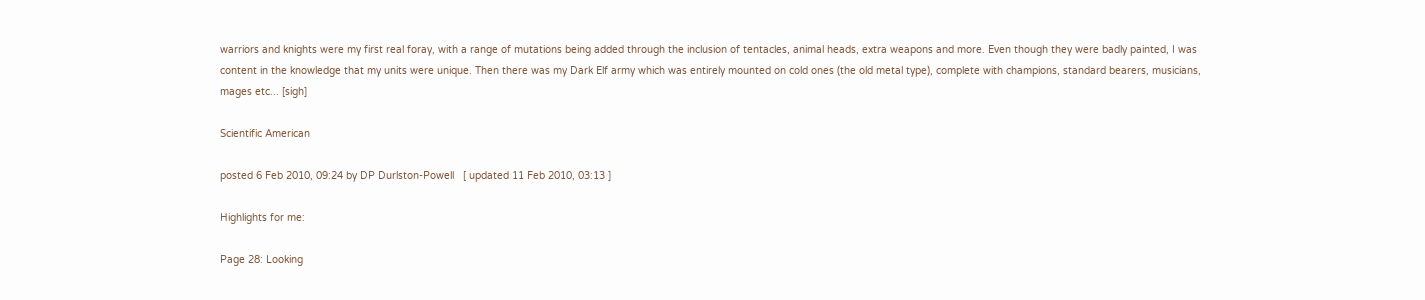warriors and knights were my first real foray, with a range of mutations being added through the inclusion of tentacles, animal heads, extra weapons and more. Even though they were badly painted, I was content in the knowledge that my units were unique. Then there was my Dark Elf army which was entirely mounted on cold ones (the old metal type), complete with champions, standard bearers, musicians, mages etc... [sigh]

Scientific American

posted 6 Feb 2010, 09:24 by DP Durlston-Powell   [ updated 11 Feb 2010, 03:13 ]

Highlights for me:

Page 28: Looking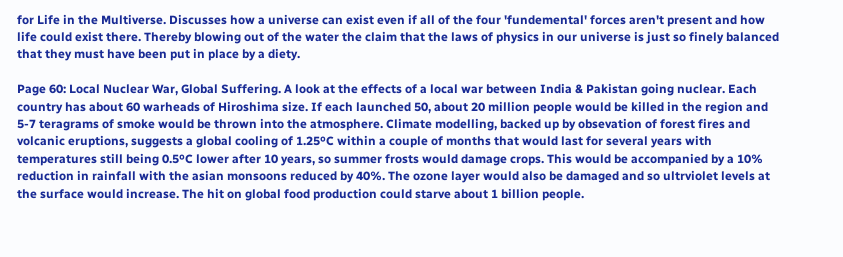for Life in the Multiverse. Discusses how a universe can exist even if all of the four 'fundemental' forces aren't present and how life could exist there. Thereby blowing out of the water the claim that the laws of physics in our universe is just so finely balanced that they must have been put in place by a diety.

Page 60: Local Nuclear War, Global Suffering. A look at the effects of a local war between India & Pakistan going nuclear. Each country has about 60 warheads of Hiroshima size. If each launched 50, about 20 million people would be killed in the region and 5-7 teragrams of smoke would be thrown into the atmosphere. Climate modelling, backed up by obsevation of forest fires and volcanic eruptions, suggests a global cooling of 1.25ºC within a couple of months that would last for several years with temperatures still being 0.5ºC lower after 10 years, so summer frosts would damage crops. This would be accompanied by a 10% reduction in rainfall with the asian monsoons reduced by 40%. The ozone layer would also be damaged and so ultrviolet levels at the surface would increase. The hit on global food production could starve about 1 billion people.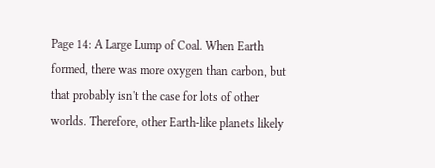Page 14: A Large Lump of Coal. When Earth formed, there was more oxygen than carbon, but that probably isn't the case for lots of other worlds. Therefore, other Earth-like planets likely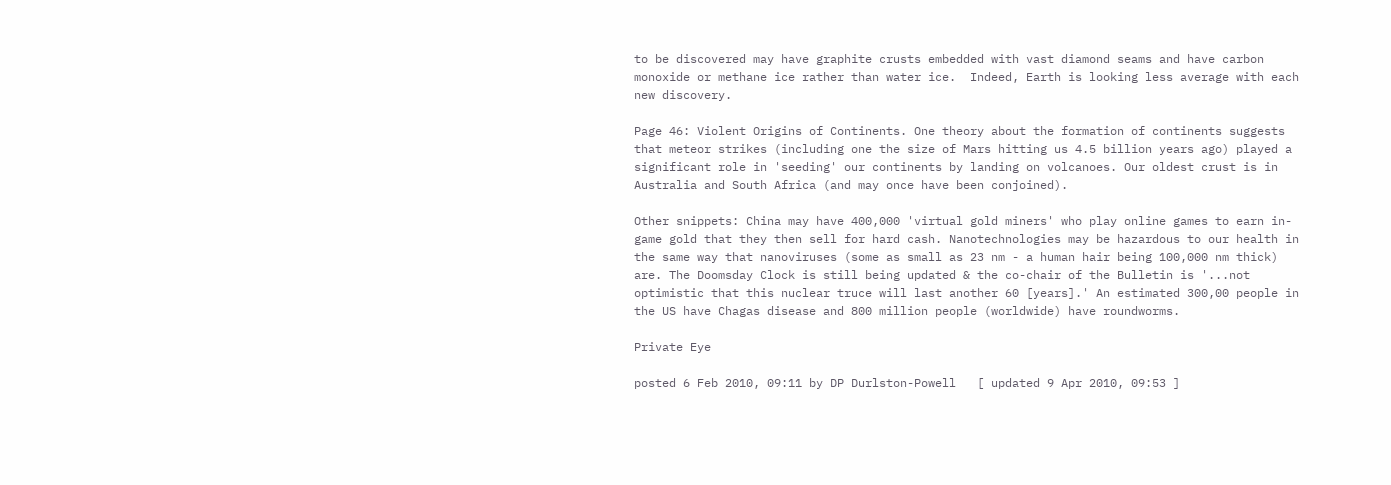to be discovered may have graphite crusts embedded with vast diamond seams and have carbon monoxide or methane ice rather than water ice.  Indeed, Earth is looking less average with each new discovery.

Page 46: Violent Origins of Continents. One theory about the formation of continents suggests that meteor strikes (including one the size of Mars hitting us 4.5 billion years ago) played a significant role in 'seeding' our continents by landing on volcanoes. Our oldest crust is in Australia and South Africa (and may once have been conjoined).

Other snippets: China may have 400,000 'virtual gold miners' who play online games to earn in-game gold that they then sell for hard cash. Nanotechnologies may be hazardous to our health in the same way that nanoviruses (some as small as 23 nm - a human hair being 100,000 nm thick) are. The Doomsday Clock is still being updated & the co-chair of the Bulletin is '...not optimistic that this nuclear truce will last another 60 [years].' An estimated 300,00 people in the US have Chagas disease and 800 million people (worldwide) have roundworms.

Private Eye

posted 6 Feb 2010, 09:11 by DP Durlston-Powell   [ updated 9 Apr 2010, 09:53 ]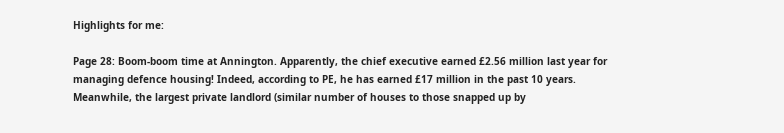Highlights for me:

Page 28: Boom-boom time at Annington. Apparently, the chief executive earned £2.56 million last year for managing defence housing! Indeed, according to PE, he has earned £17 million in the past 10 years. Meanwhile, the largest private landlord (similar number of houses to those snapped up by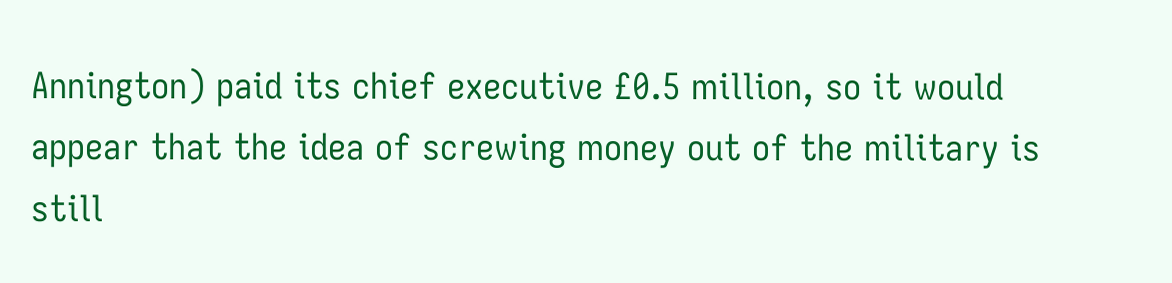Annington) paid its chief executive £0.5 million, so it would appear that the idea of screwing money out of the military is still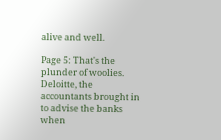alive and well.

Page 5: That's the plunder of woolies. Deloitte, the accountants brought in to advise the banks when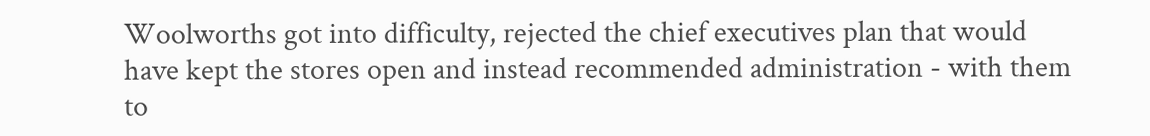Woolworths got into difficulty, rejected the chief executives plan that would have kept the stores open and instead recommended administration - with them to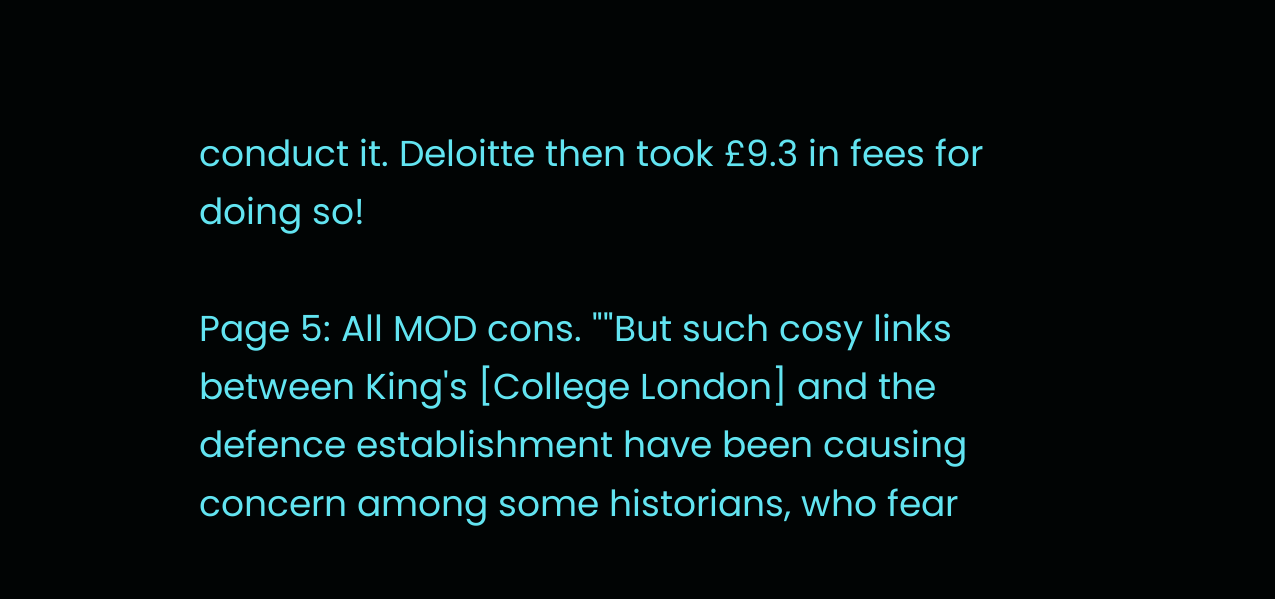conduct it. Deloitte then took £9.3 in fees for doing so!

Page 5: All MOD cons. ""But such cosy links between King's [College London] and the defence establishment have been causing concern among some historians, who fear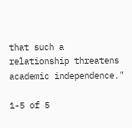that such a relationship threatens academic independence."

1-5 of 5